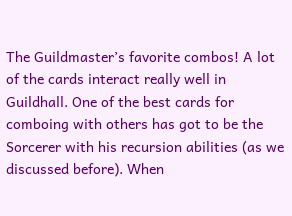The Guildmaster’s favorite combos! A lot of the cards interact really well in Guildhall. One of the best cards for comboing with others has got to be the Sorcerer with his recursion abilities (as we discussed before). When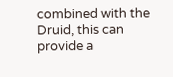combined with the Druid, this can provide a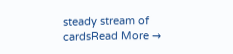steady stream of cardsRead More →